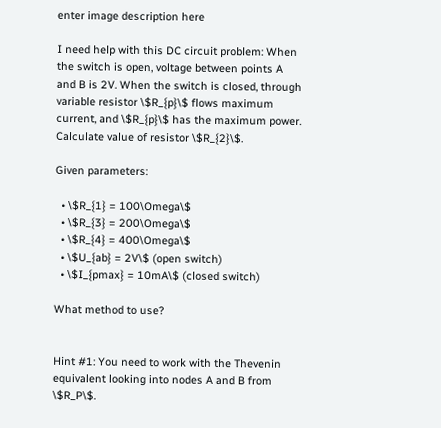enter image description here

I need help with this DC circuit problem: When the switch is open, voltage between points A and B is 2V. When the switch is closed, through variable resistor \$R_{p}\$ flows maximum current, and \$R_{p}\$ has the maximum power. Calculate value of resistor \$R_{2}\$.

Given parameters:

  • \$R_{1} = 100\Omega\$
  • \$R_{3} = 200\Omega\$
  • \$R_{4} = 400\Omega\$
  • \$U_{ab} = 2V\$ (open switch)
  • \$I_{pmax} = 10mA\$ (closed switch)

What method to use?


Hint #1: You need to work with the Thevenin equivalent looking into nodes A and B from \$R_P\$.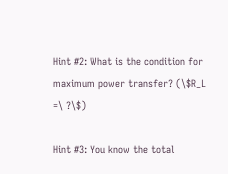Hint #2: What is the condition for maximum power transfer? (\$R_L =\ ?\$)

Hint #3: You know the total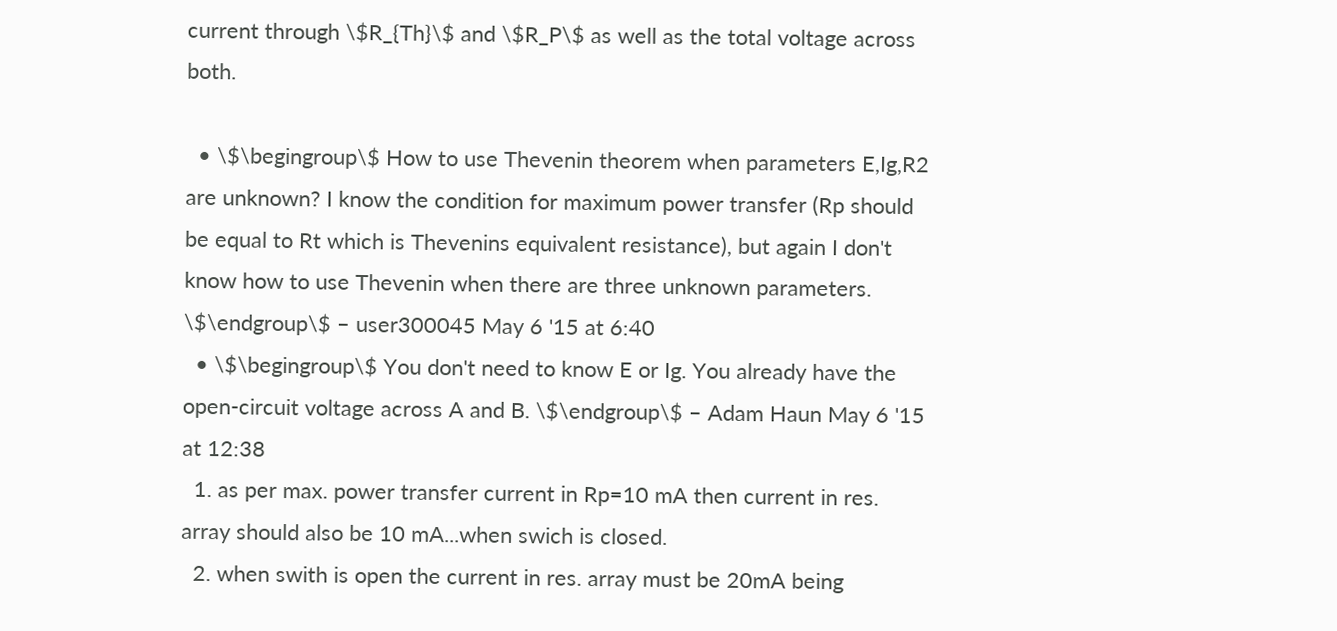current through \$R_{Th}\$ and \$R_P\$ as well as the total voltage across both.

  • \$\begingroup\$ How to use Thevenin theorem when parameters E,Ig,R2 are unknown? I know the condition for maximum power transfer (Rp should be equal to Rt which is Thevenins equivalent resistance), but again I don't know how to use Thevenin when there are three unknown parameters. \$\endgroup\$ – user300045 May 6 '15 at 6:40
  • \$\begingroup\$ You don't need to know E or Ig. You already have the open-circuit voltage across A and B. \$\endgroup\$ – Adam Haun May 6 '15 at 12:38
  1. as per max. power transfer current in Rp=10 mA then current in res. array should also be 10 mA...when swich is closed.
  2. when swith is open the current in res. array must be 20mA being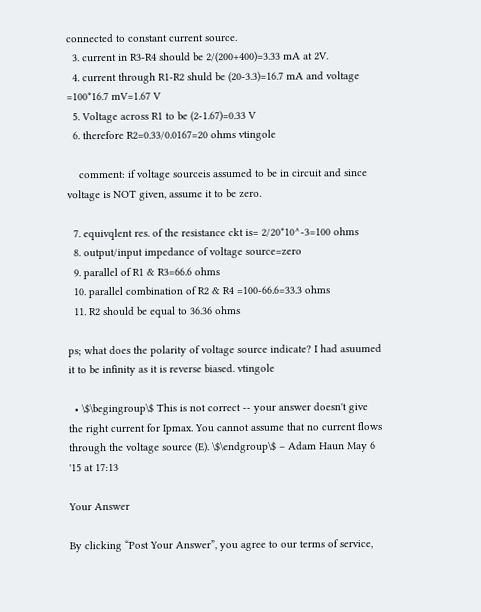connected to constant current source.
  3. current in R3-R4 should be 2/(200+400)=3.33 mA at 2V.
  4. current through R1-R2 shuld be (20-3.3)=16.7 mA and voltage =100*16.7 mV=1.67 V
  5. Voltage across R1 to be (2-1.67)=0.33 V
  6. therefore R2=0.33/0.0167=20 ohms vtingole

    comment: if voltage sourceis assumed to be in circuit and since voltage is NOT given, assume it to be zero.

  7. equivqlent res. of the resistance ckt is= 2/20*10^-3=100 ohms
  8. output/input impedance of voltage source=zero
  9. parallel of R1 & R3=66.6 ohms
  10. parallel combination of R2 & R4 =100-66.6=33.3 ohms
  11. R2 should be equal to 36.36 ohms

ps; what does the polarity of voltage source indicate? I had asuumed it to be infinity as it is reverse biased. vtingole

  • \$\begingroup\$ This is not correct -- your answer doesn't give the right current for Ipmax. You cannot assume that no current flows through the voltage source (E). \$\endgroup\$ – Adam Haun May 6 '15 at 17:13

Your Answer

By clicking “Post Your Answer”, you agree to our terms of service,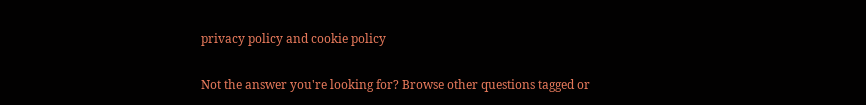privacy policy and cookie policy

Not the answer you're looking for? Browse other questions tagged or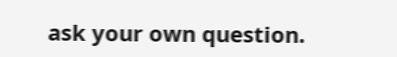ask your own question.